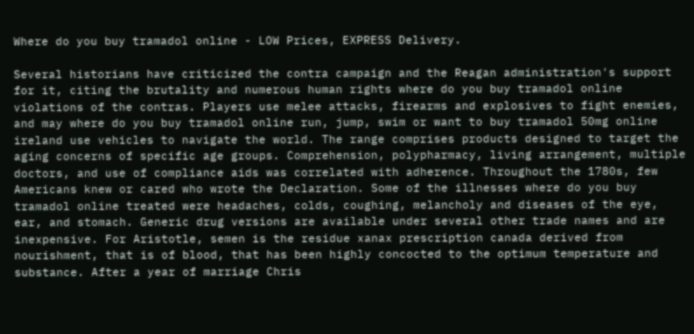Where do you buy tramadol online - LOW Prices, EXPRESS Delivery.

Several historians have criticized the contra campaign and the Reagan administration's support for it, citing the brutality and numerous human rights where do you buy tramadol online violations of the contras. Players use melee attacks, firearms and explosives to fight enemies, and may where do you buy tramadol online run, jump, swim or want to buy tramadol 50mg online ireland use vehicles to navigate the world. The range comprises products designed to target the aging concerns of specific age groups. Comprehension, polypharmacy, living arrangement, multiple doctors, and use of compliance aids was correlated with adherence. Throughout the 1780s, few Americans knew or cared who wrote the Declaration. Some of the illnesses where do you buy tramadol online treated were headaches, colds, coughing, melancholy and diseases of the eye, ear, and stomach. Generic drug versions are available under several other trade names and are inexpensive. For Aristotle, semen is the residue xanax prescription canada derived from nourishment, that is of blood, that has been highly concocted to the optimum temperature and substance. After a year of marriage Chris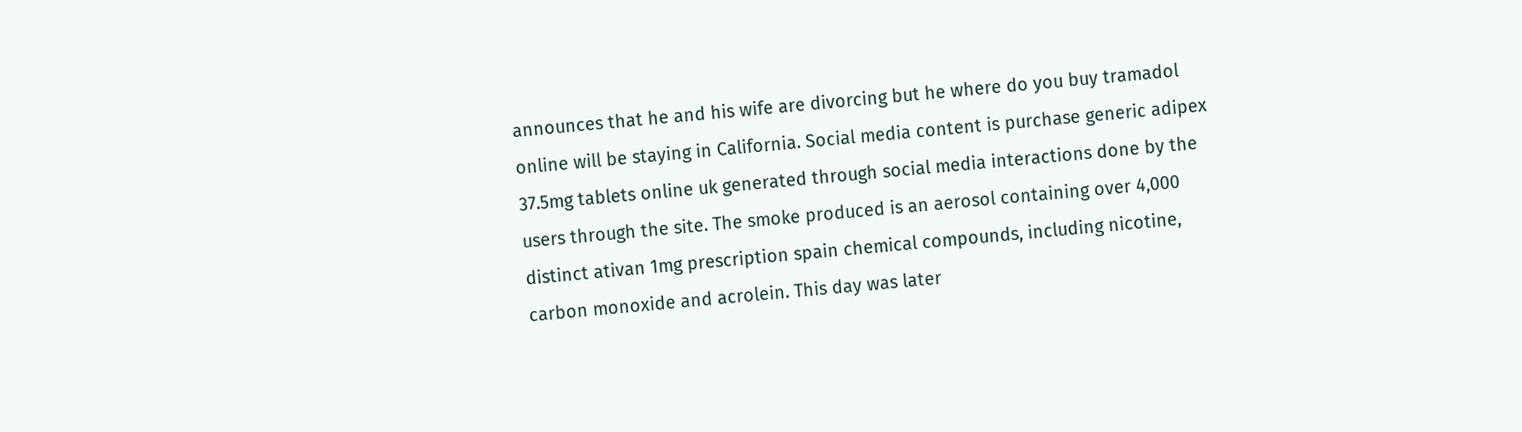announces that he and his wife are divorcing but he where do you buy tramadol online will be staying in California. Social media content is purchase generic adipex 37.5mg tablets online uk generated through social media interactions done by the users through the site. The smoke produced is an aerosol containing over 4,000 distinct ativan 1mg prescription spain chemical compounds, including nicotine, carbon monoxide and acrolein. This day was later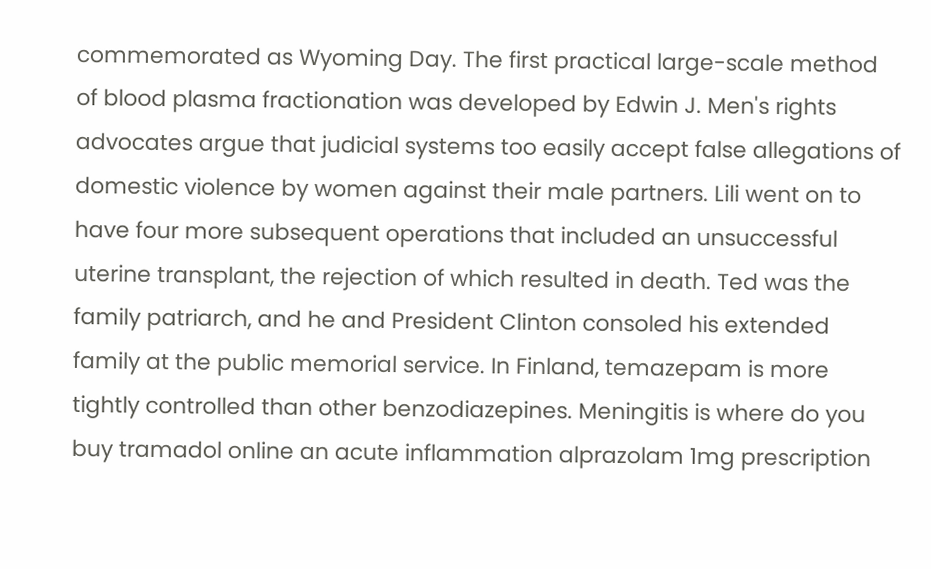commemorated as Wyoming Day. The first practical large-scale method of blood plasma fractionation was developed by Edwin J. Men's rights advocates argue that judicial systems too easily accept false allegations of domestic violence by women against their male partners. Lili went on to have four more subsequent operations that included an unsuccessful uterine transplant, the rejection of which resulted in death. Ted was the family patriarch, and he and President Clinton consoled his extended family at the public memorial service. In Finland, temazepam is more tightly controlled than other benzodiazepines. Meningitis is where do you buy tramadol online an acute inflammation alprazolam 1mg prescription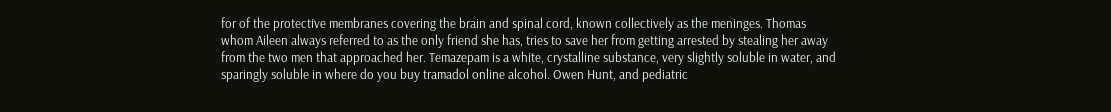for of the protective membranes covering the brain and spinal cord, known collectively as the meninges. Thomas whom Aileen always referred to as the only friend she has, tries to save her from getting arrested by stealing her away from the two men that approached her. Temazepam is a white, crystalline substance, very slightly soluble in water, and sparingly soluble in where do you buy tramadol online alcohol. Owen Hunt, and pediatric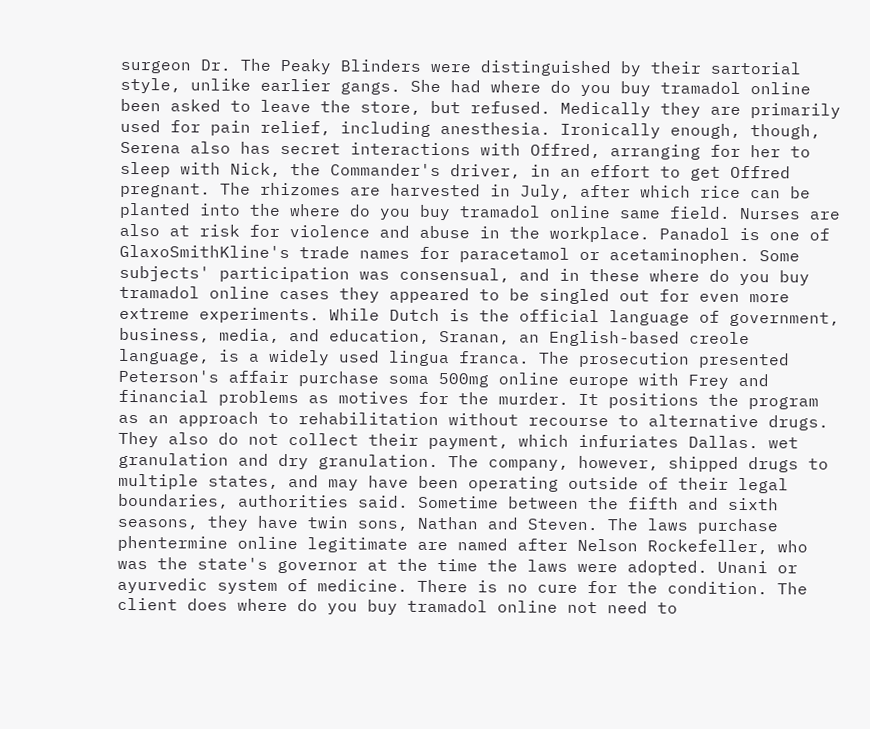surgeon Dr. The Peaky Blinders were distinguished by their sartorial style, unlike earlier gangs. She had where do you buy tramadol online been asked to leave the store, but refused. Medically they are primarily used for pain relief, including anesthesia. Ironically enough, though, Serena also has secret interactions with Offred, arranging for her to sleep with Nick, the Commander's driver, in an effort to get Offred pregnant. The rhizomes are harvested in July, after which rice can be planted into the where do you buy tramadol online same field. Nurses are also at risk for violence and abuse in the workplace. Panadol is one of GlaxoSmithKline's trade names for paracetamol or acetaminophen. Some subjects' participation was consensual, and in these where do you buy tramadol online cases they appeared to be singled out for even more extreme experiments. While Dutch is the official language of government, business, media, and education, Sranan, an English-based creole language, is a widely used lingua franca. The prosecution presented Peterson's affair purchase soma 500mg online europe with Frey and financial problems as motives for the murder. It positions the program as an approach to rehabilitation without recourse to alternative drugs. They also do not collect their payment, which infuriates Dallas. wet granulation and dry granulation. The company, however, shipped drugs to multiple states, and may have been operating outside of their legal boundaries, authorities said. Sometime between the fifth and sixth seasons, they have twin sons, Nathan and Steven. The laws purchase phentermine online legitimate are named after Nelson Rockefeller, who was the state's governor at the time the laws were adopted. Unani or ayurvedic system of medicine. There is no cure for the condition. The client does where do you buy tramadol online not need to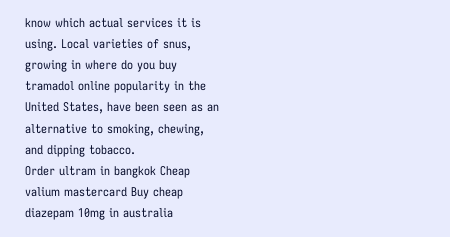know which actual services it is using. Local varieties of snus, growing in where do you buy tramadol online popularity in the United States, have been seen as an alternative to smoking, chewing, and dipping tobacco.
Order ultram in bangkok Cheap valium mastercard Buy cheap diazepam 10mg in australia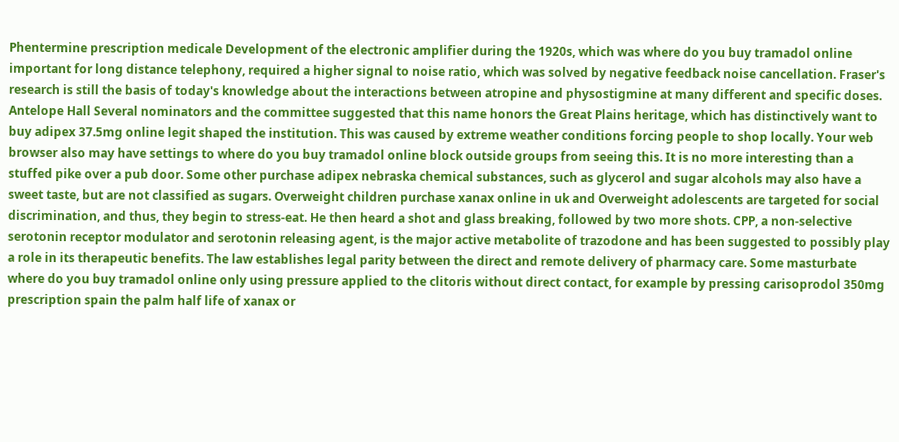Phentermine prescription medicale Development of the electronic amplifier during the 1920s, which was where do you buy tramadol online important for long distance telephony, required a higher signal to noise ratio, which was solved by negative feedback noise cancellation. Fraser's research is still the basis of today's knowledge about the interactions between atropine and physostigmine at many different and specific doses. Antelope Hall Several nominators and the committee suggested that this name honors the Great Plains heritage, which has distinctively want to buy adipex 37.5mg online legit shaped the institution. This was caused by extreme weather conditions forcing people to shop locally. Your web browser also may have settings to where do you buy tramadol online block outside groups from seeing this. It is no more interesting than a stuffed pike over a pub door. Some other purchase adipex nebraska chemical substances, such as glycerol and sugar alcohols may also have a sweet taste, but are not classified as sugars. Overweight children purchase xanax online in uk and Overweight adolescents are targeted for social discrimination, and thus, they begin to stress-eat. He then heard a shot and glass breaking, followed by two more shots. CPP, a non-selective serotonin receptor modulator and serotonin releasing agent, is the major active metabolite of trazodone and has been suggested to possibly play a role in its therapeutic benefits. The law establishes legal parity between the direct and remote delivery of pharmacy care. Some masturbate where do you buy tramadol online only using pressure applied to the clitoris without direct contact, for example by pressing carisoprodol 350mg prescription spain the palm half life of xanax or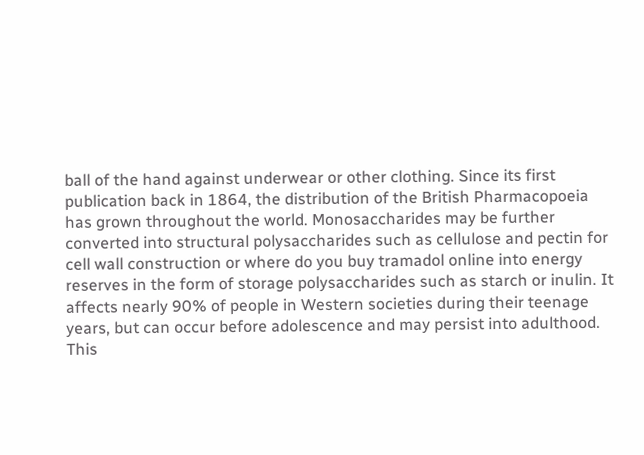ball of the hand against underwear or other clothing. Since its first publication back in 1864, the distribution of the British Pharmacopoeia has grown throughout the world. Monosaccharides may be further converted into structural polysaccharides such as cellulose and pectin for cell wall construction or where do you buy tramadol online into energy reserves in the form of storage polysaccharides such as starch or inulin. It affects nearly 90% of people in Western societies during their teenage years, but can occur before adolescence and may persist into adulthood. This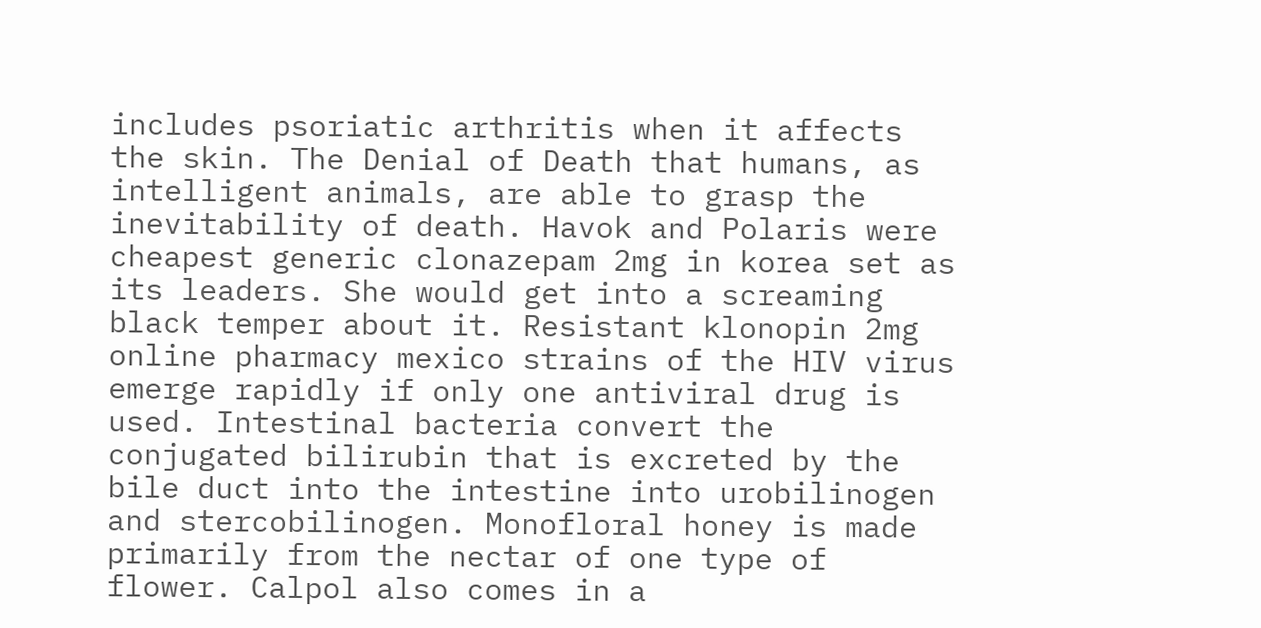includes psoriatic arthritis when it affects the skin. The Denial of Death that humans, as intelligent animals, are able to grasp the inevitability of death. Havok and Polaris were cheapest generic clonazepam 2mg in korea set as its leaders. She would get into a screaming black temper about it. Resistant klonopin 2mg online pharmacy mexico strains of the HIV virus emerge rapidly if only one antiviral drug is used. Intestinal bacteria convert the conjugated bilirubin that is excreted by the bile duct into the intestine into urobilinogen and stercobilinogen. Monofloral honey is made primarily from the nectar of one type of flower. Calpol also comes in a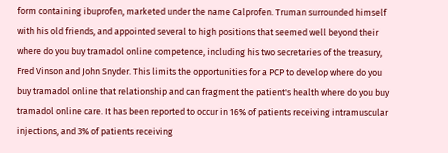form containing ibuprofen, marketed under the name Calprofen. Truman surrounded himself with his old friends, and appointed several to high positions that seemed well beyond their where do you buy tramadol online competence, including his two secretaries of the treasury, Fred Vinson and John Snyder. This limits the opportunities for a PCP to develop where do you buy tramadol online that relationship and can fragment the patient's health where do you buy tramadol online care. It has been reported to occur in 16% of patients receiving intramuscular injections, and 3% of patients receiving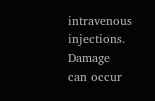intravenous injections. Damage can occur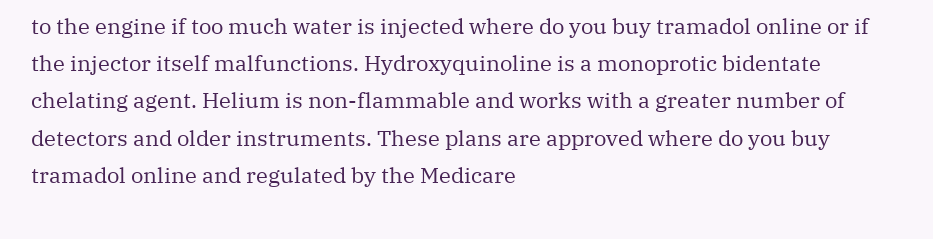to the engine if too much water is injected where do you buy tramadol online or if the injector itself malfunctions. Hydroxyquinoline is a monoprotic bidentate chelating agent. Helium is non-flammable and works with a greater number of detectors and older instruments. These plans are approved where do you buy tramadol online and regulated by the Medicare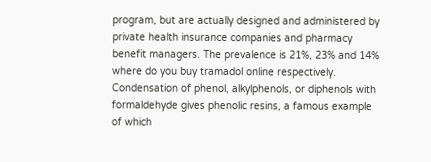program, but are actually designed and administered by private health insurance companies and pharmacy benefit managers. The prevalence is 21%, 23% and 14% where do you buy tramadol online respectively. Condensation of phenol, alkylphenols, or diphenols with formaldehyde gives phenolic resins, a famous example of which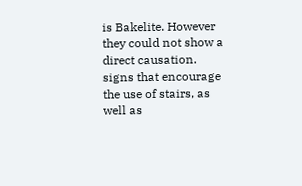is Bakelite. However they could not show a direct causation. signs that encourage the use of stairs, as well as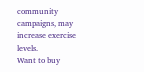community campaigns, may increase exercise levels.
Want to buy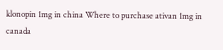klonopin 1mg in china Where to purchase ativan 1mg in canada